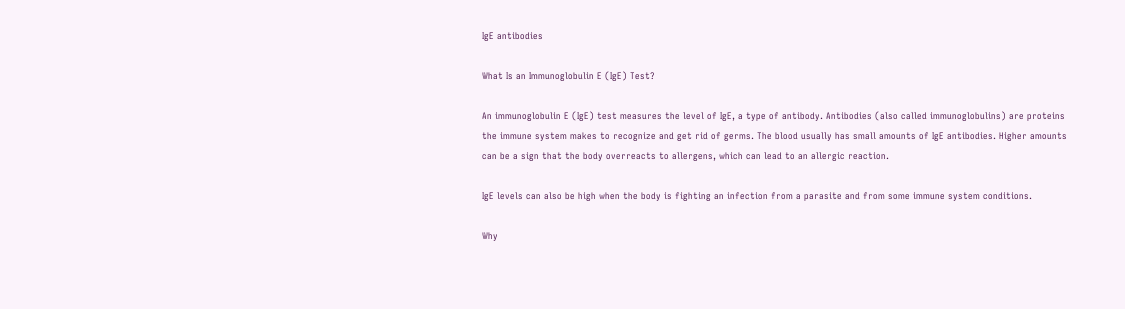IgE antibodies

What Is an Immunoglobulin E (IgE) Test?

An immunoglobulin E (IgE) test measures the level of IgE, a type of antibody. Antibodies (also called immunoglobulins) are proteins the immune system makes to recognize and get rid of germs. The blood usually has small amounts of IgE antibodies. Higher amounts can be a sign that the body overreacts to allergens, which can lead to an allergic reaction.

IgE levels can also be high when the body is fighting an infection from a parasite and from some immune system conditions.

Why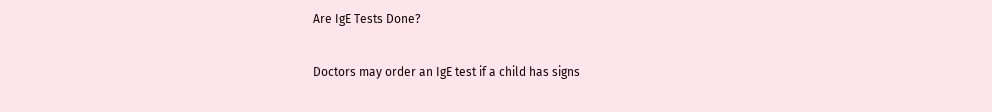Are IgE Tests Done?

Doctors may order an IgE test if a child has signs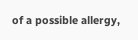of a possible allergy,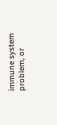immune system problem, or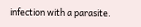infection with a parasite.